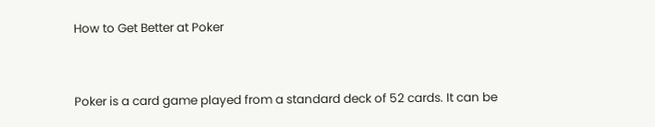How to Get Better at Poker


Poker is a card game played from a standard deck of 52 cards. It can be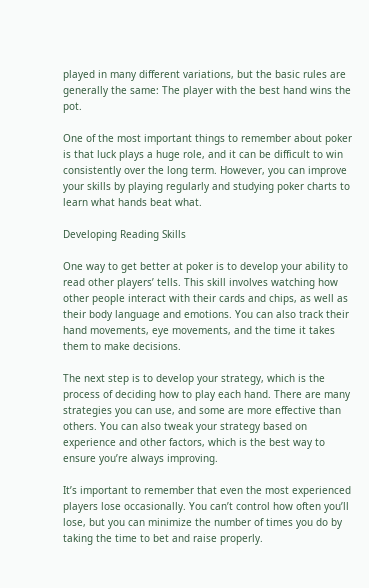played in many different variations, but the basic rules are generally the same: The player with the best hand wins the pot.

One of the most important things to remember about poker is that luck plays a huge role, and it can be difficult to win consistently over the long term. However, you can improve your skills by playing regularly and studying poker charts to learn what hands beat what.

Developing Reading Skills

One way to get better at poker is to develop your ability to read other players’ tells. This skill involves watching how other people interact with their cards and chips, as well as their body language and emotions. You can also track their hand movements, eye movements, and the time it takes them to make decisions.

The next step is to develop your strategy, which is the process of deciding how to play each hand. There are many strategies you can use, and some are more effective than others. You can also tweak your strategy based on experience and other factors, which is the best way to ensure you’re always improving.

It’s important to remember that even the most experienced players lose occasionally. You can’t control how often you’ll lose, but you can minimize the number of times you do by taking the time to bet and raise properly.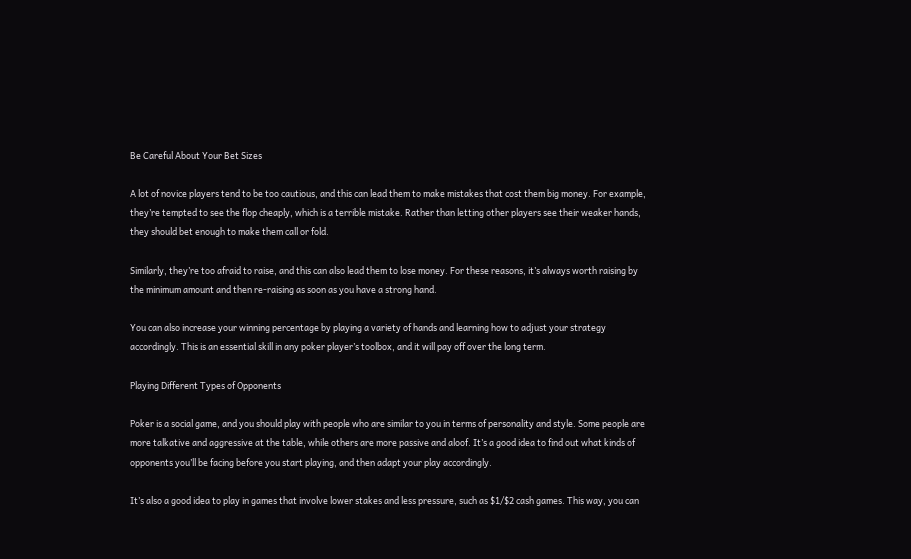Be Careful About Your Bet Sizes

A lot of novice players tend to be too cautious, and this can lead them to make mistakes that cost them big money. For example, they’re tempted to see the flop cheaply, which is a terrible mistake. Rather than letting other players see their weaker hands, they should bet enough to make them call or fold.

Similarly, they’re too afraid to raise, and this can also lead them to lose money. For these reasons, it’s always worth raising by the minimum amount and then re-raising as soon as you have a strong hand.

You can also increase your winning percentage by playing a variety of hands and learning how to adjust your strategy accordingly. This is an essential skill in any poker player’s toolbox, and it will pay off over the long term.

Playing Different Types of Opponents

Poker is a social game, and you should play with people who are similar to you in terms of personality and style. Some people are more talkative and aggressive at the table, while others are more passive and aloof. It’s a good idea to find out what kinds of opponents you’ll be facing before you start playing, and then adapt your play accordingly.

It’s also a good idea to play in games that involve lower stakes and less pressure, such as $1/$2 cash games. This way, you can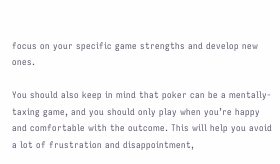focus on your specific game strengths and develop new ones.

You should also keep in mind that poker can be a mentally-taxing game, and you should only play when you’re happy and comfortable with the outcome. This will help you avoid a lot of frustration and disappointment,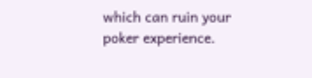which can ruin your poker experience.